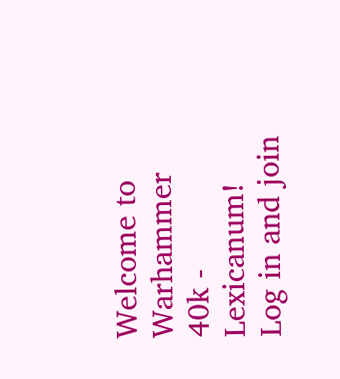Welcome to Warhammer 40k - Lexicanum! Log in and join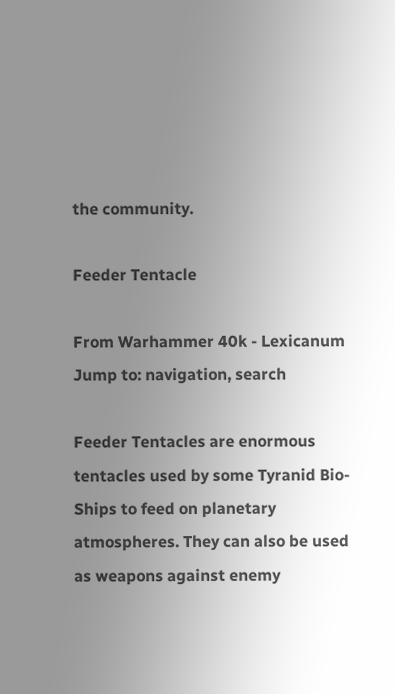the community.

Feeder Tentacle

From Warhammer 40k - Lexicanum
Jump to: navigation, search

Feeder Tentacles are enormous tentacles used by some Tyranid Bio-Ships to feed on planetary atmospheres. They can also be used as weapons against enemy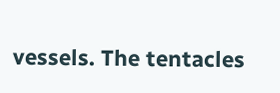vessels. The tentacles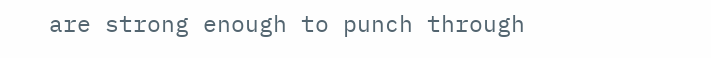are strong enough to punch through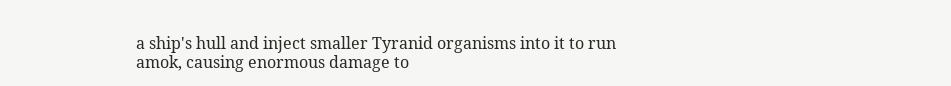a ship's hull and inject smaller Tyranid organisms into it to run amok, causing enormous damage to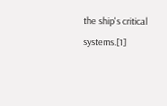the ship's critical systems.[1]